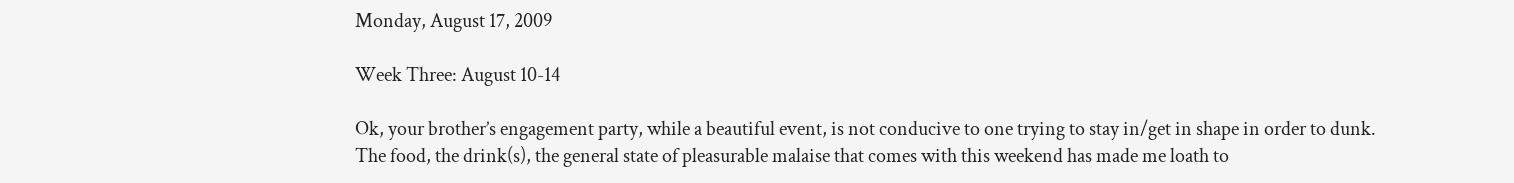Monday, August 17, 2009

Week Three: August 10-14

Ok, your brother’s engagement party, while a beautiful event, is not conducive to one trying to stay in/get in shape in order to dunk. The food, the drink(s), the general state of pleasurable malaise that comes with this weekend has made me loath to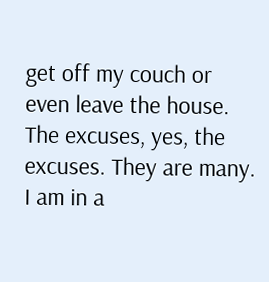get off my couch or even leave the house.
The excuses, yes, the excuses. They are many. I am in a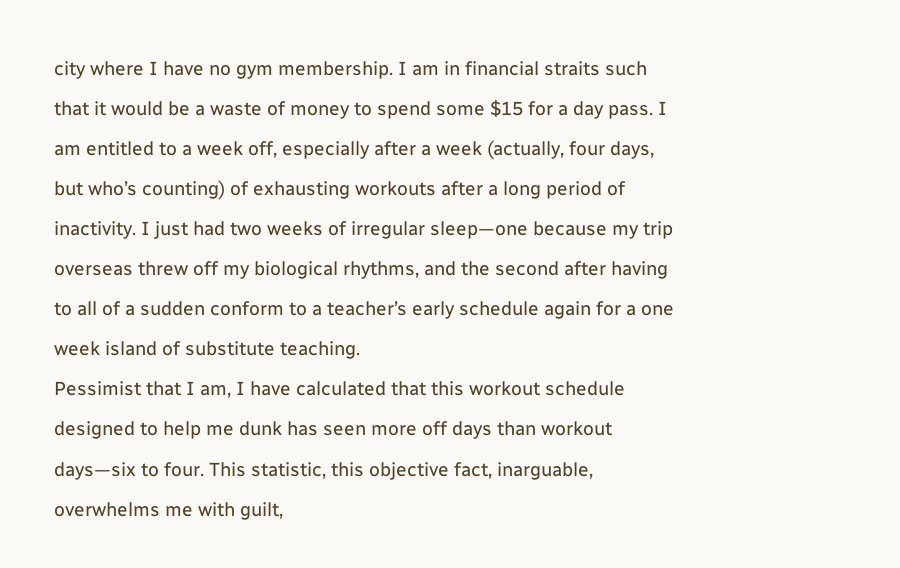city where I have no gym membership. I am in financial straits such that it would be a waste of money to spend some $15 for a day pass. I am entitled to a week off, especially after a week (actually, four days, but who’s counting) of exhausting workouts after a long period of inactivity. I just had two weeks of irregular sleep—one because my trip overseas threw off my biological rhythms, and the second after having to all of a sudden conform to a teacher’s early schedule again for a one week island of substitute teaching.
Pessimist that I am, I have calculated that this workout schedule designed to help me dunk has seen more off days than workout days—six to four. This statistic, this objective fact, inarguable, overwhelms me with guilt,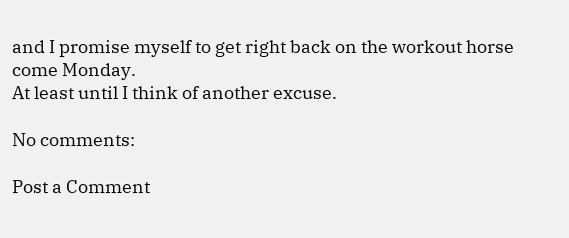and I promise myself to get right back on the workout horse come Monday.
At least until I think of another excuse.

No comments:

Post a Comment